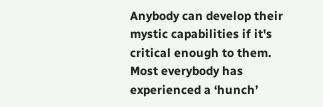Anybody can develop their mystic capabilities if it's critical enough to them. Most everybody has experienced a ‘hunch’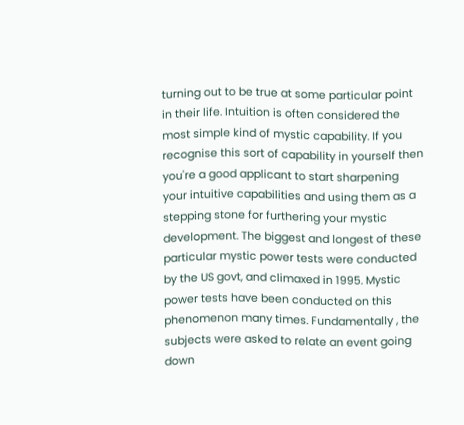turning out to be true at some particular point in their life. Intuition is often considered the most simple kind of mystic capability. If you recognise this sort of capability in yourself then you're a good applicant to start sharpening your intuitive capabilities and using them as a stepping stone for furthering your mystic development. The biggest and longest of these particular mystic power tests were conducted by the US govt, and climaxed in 1995. Mystic power tests have been conducted on this phenomenon many times. Fundamentally , the subjects were asked to relate an event going down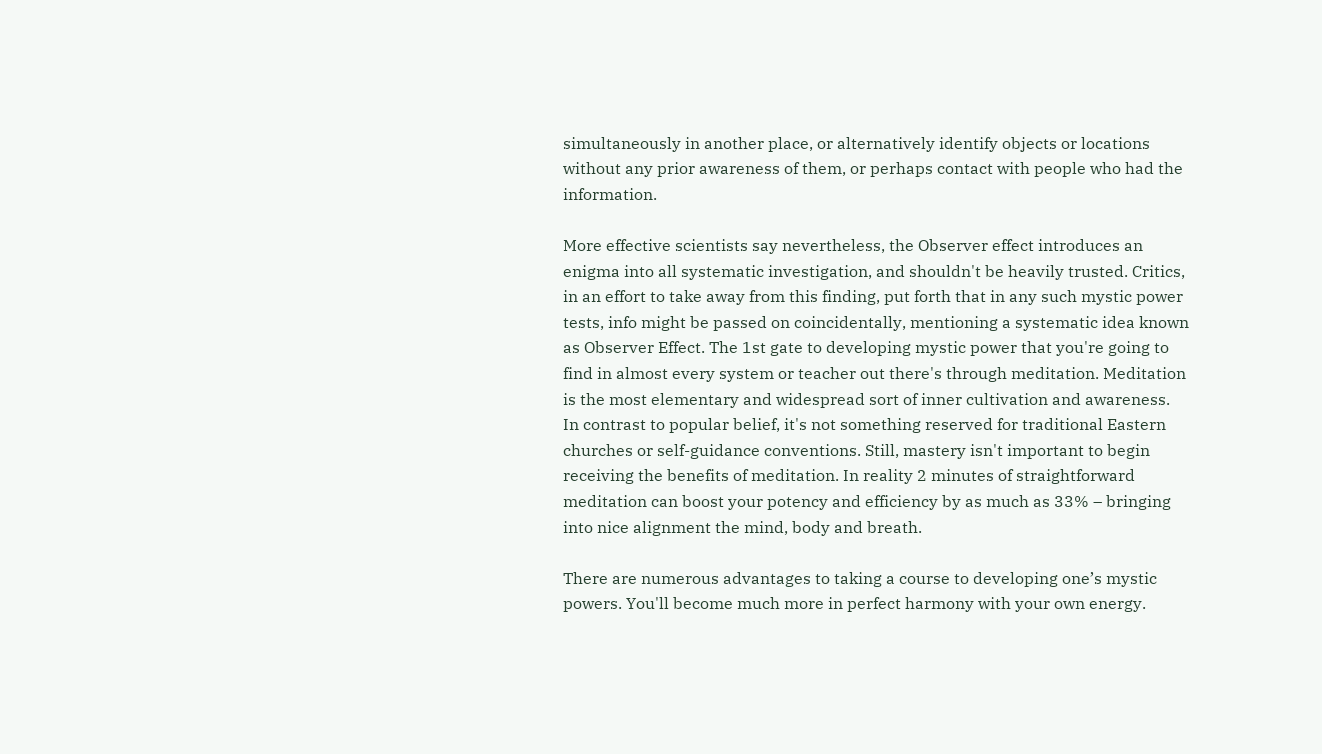simultaneously in another place, or alternatively identify objects or locations without any prior awareness of them, or perhaps contact with people who had the information.

More effective scientists say nevertheless, the Observer effect introduces an enigma into all systematic investigation, and shouldn't be heavily trusted. Critics, in an effort to take away from this finding, put forth that in any such mystic power tests, info might be passed on coincidentally, mentioning a systematic idea known as Observer Effect. The 1st gate to developing mystic power that you're going to find in almost every system or teacher out there's through meditation. Meditation is the most elementary and widespread sort of inner cultivation and awareness. In contrast to popular belief, it's not something reserved for traditional Eastern churches or self-guidance conventions. Still, mastery isn't important to begin receiving the benefits of meditation. In reality 2 minutes of straightforward meditation can boost your potency and efficiency by as much as 33% – bringing into nice alignment the mind, body and breath.

There are numerous advantages to taking a course to developing one’s mystic powers. You'll become much more in perfect harmony with your own energy.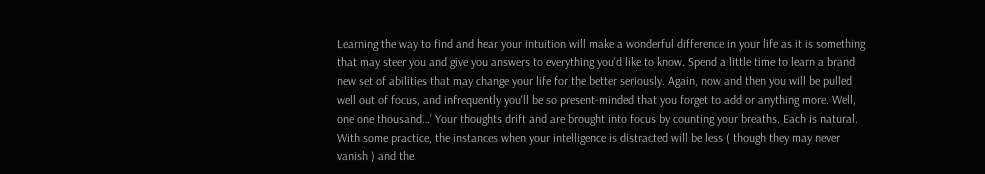Learning the way to find and hear your intuition will make a wonderful difference in your life as it is something that may steer you and give you answers to everything you'd like to know. Spend a little time to learn a brand new set of abilities that may change your life for the better seriously. Again, now and then you will be pulled well out of focus, and infrequently you'll be so present-minded that you forget to add or anything more. Well, one one thousand…’ Your thoughts drift and are brought into focus by counting your breaths. Each is natural. With some practice, the instances when your intelligence is distracted will be less ( though they may never vanish ) and the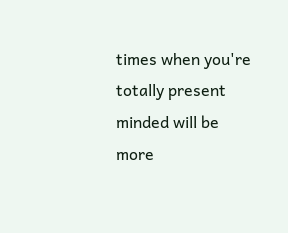times when you're totally present minded will be more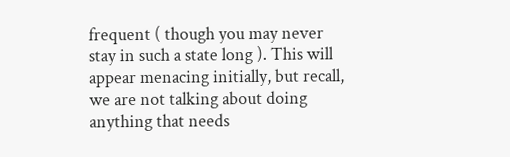frequent ( though you may never stay in such a state long ). This will appear menacing initially, but recall, we are not talking about doing anything that needs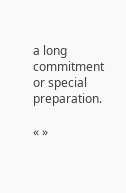a long commitment or special preparation.

« »